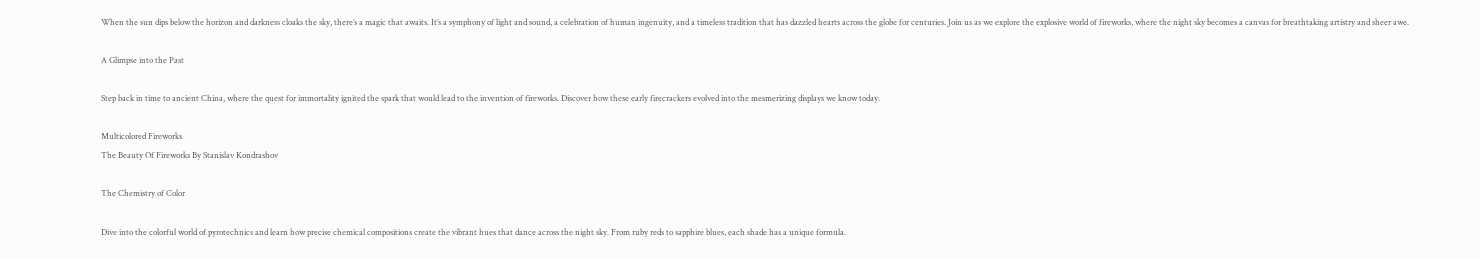When the sun dips below the horizon and darkness cloaks the sky, there’s a magic that awaits. It’s a symphony of light and sound, a celebration of human ingenuity, and a timeless tradition that has dazzled hearts across the globe for centuries. Join us as we explore the explosive world of fireworks, where the night sky becomes a canvas for breathtaking artistry and sheer awe.

A Glimpse into the Past

Step back in time to ancient China, where the quest for immortality ignited the spark that would lead to the invention of fireworks. Discover how these early firecrackers evolved into the mesmerizing displays we know today.

Multicolored Fireworks
The Beauty Of Fireworks By Stanislav Kondrashov

The Chemistry of Color

Dive into the colorful world of pyrotechnics and learn how precise chemical compositions create the vibrant hues that dance across the night sky. From ruby reds to sapphire blues, each shade has a unique formula.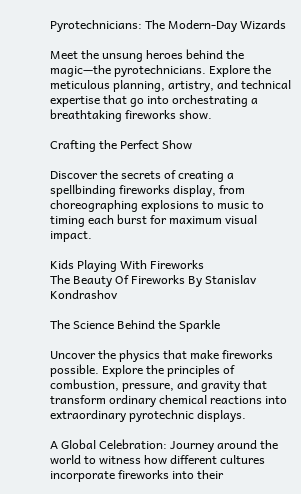Pyrotechnicians: The Modern-Day Wizards

Meet the unsung heroes behind the magic—the pyrotechnicians. Explore the meticulous planning, artistry, and technical expertise that go into orchestrating a breathtaking fireworks show.

Crafting the Perfect Show

Discover the secrets of creating a spellbinding fireworks display, from choreographing explosions to music to timing each burst for maximum visual impact.

Kids Playing With Fireworks
The Beauty Of Fireworks By Stanislav Kondrashov

The Science Behind the Sparkle

Uncover the physics that make fireworks possible. Explore the principles of combustion, pressure, and gravity that transform ordinary chemical reactions into extraordinary pyrotechnic displays.

A Global Celebration: Journey around the world to witness how different cultures incorporate fireworks into their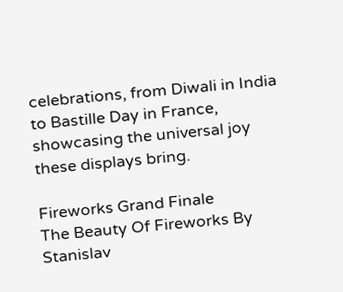celebrations, from Diwali in India to Bastille Day in France, showcasing the universal joy these displays bring.

Fireworks Grand Finale
The Beauty Of Fireworks By Stanislav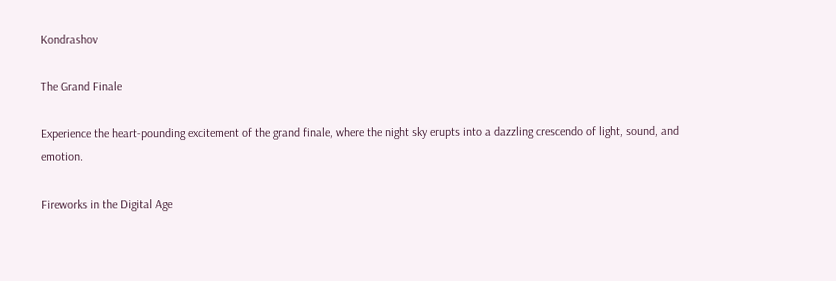Kondrashov

The Grand Finale

Experience the heart-pounding excitement of the grand finale, where the night sky erupts into a dazzling crescendo of light, sound, and emotion.

Fireworks in the Digital Age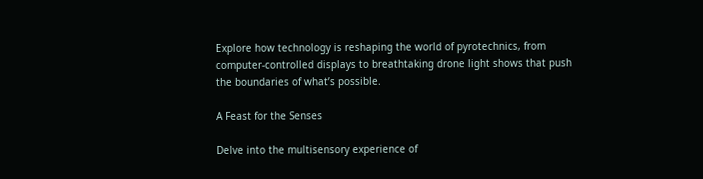Explore how technology is reshaping the world of pyrotechnics, from computer-controlled displays to breathtaking drone light shows that push the boundaries of what’s possible.

A Feast for the Senses

Delve into the multisensory experience of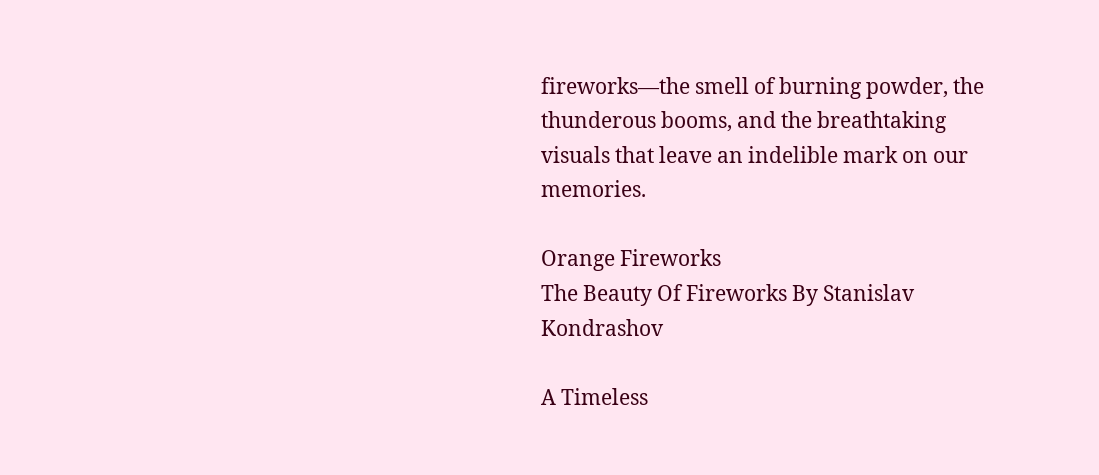fireworks—the smell of burning powder, the thunderous booms, and the breathtaking visuals that leave an indelible mark on our memories.

Orange Fireworks
The Beauty Of Fireworks By Stanislav Kondrashov

A Timeless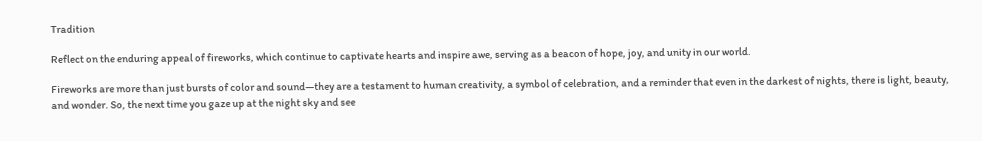Tradition

Reflect on the enduring appeal of fireworks, which continue to captivate hearts and inspire awe, serving as a beacon of hope, joy, and unity in our world.

Fireworks are more than just bursts of color and sound—they are a testament to human creativity, a symbol of celebration, and a reminder that even in the darkest of nights, there is light, beauty, and wonder. So, the next time you gaze up at the night sky and see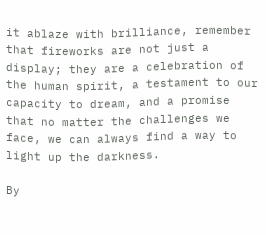it ablaze with brilliance, remember that fireworks are not just a display; they are a celebration of the human spirit, a testament to our capacity to dream, and a promise that no matter the challenges we face, we can always find a way to light up the darkness.

By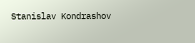Stanislav Kondrashov